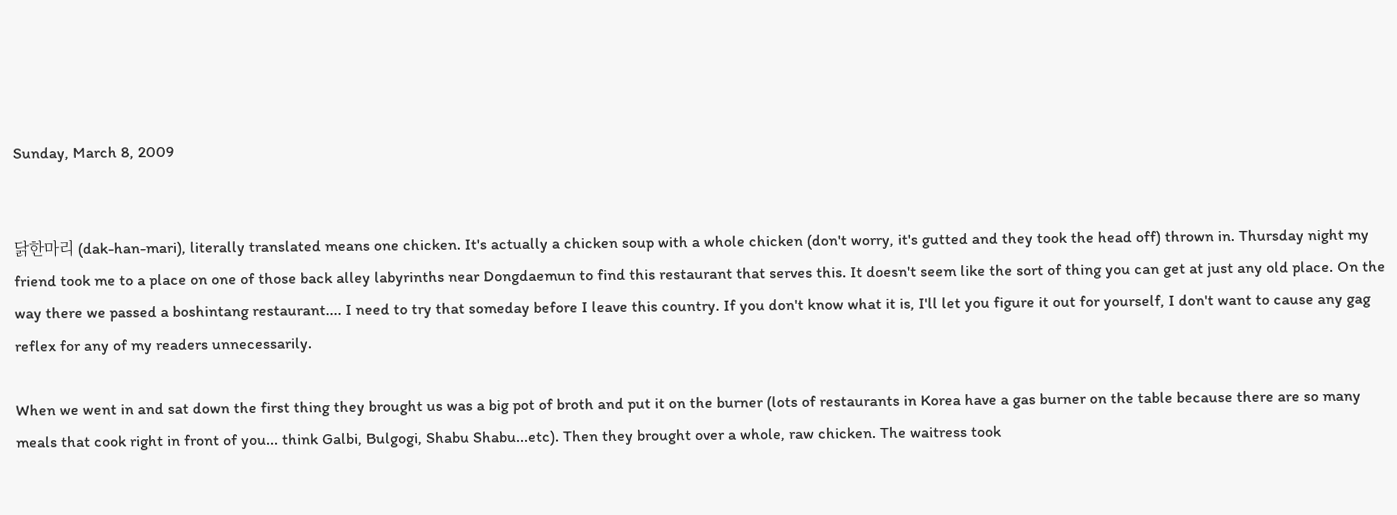Sunday, March 8, 2009


닭한마리 (dak-han-mari), literally translated means one chicken. It's actually a chicken soup with a whole chicken (don't worry, it's gutted and they took the head off) thrown in. Thursday night my friend took me to a place on one of those back alley labyrinths near Dongdaemun to find this restaurant that serves this. It doesn't seem like the sort of thing you can get at just any old place. On the way there we passed a boshintang restaurant.... I need to try that someday before I leave this country. If you don't know what it is, I'll let you figure it out for yourself, I don't want to cause any gag reflex for any of my readers unnecessarily.

When we went in and sat down the first thing they brought us was a big pot of broth and put it on the burner (lots of restaurants in Korea have a gas burner on the table because there are so many meals that cook right in front of you... think Galbi, Bulgogi, Shabu Shabu...etc). Then they brought over a whole, raw chicken. The waitress took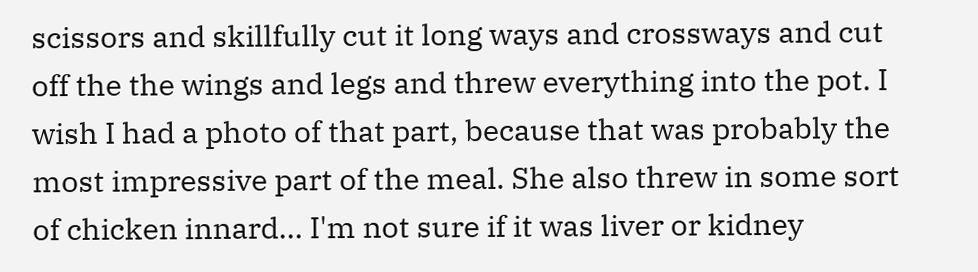scissors and skillfully cut it long ways and crossways and cut off the the wings and legs and threw everything into the pot. I wish I had a photo of that part, because that was probably the most impressive part of the meal. She also threw in some sort of chicken innard... I'm not sure if it was liver or kidney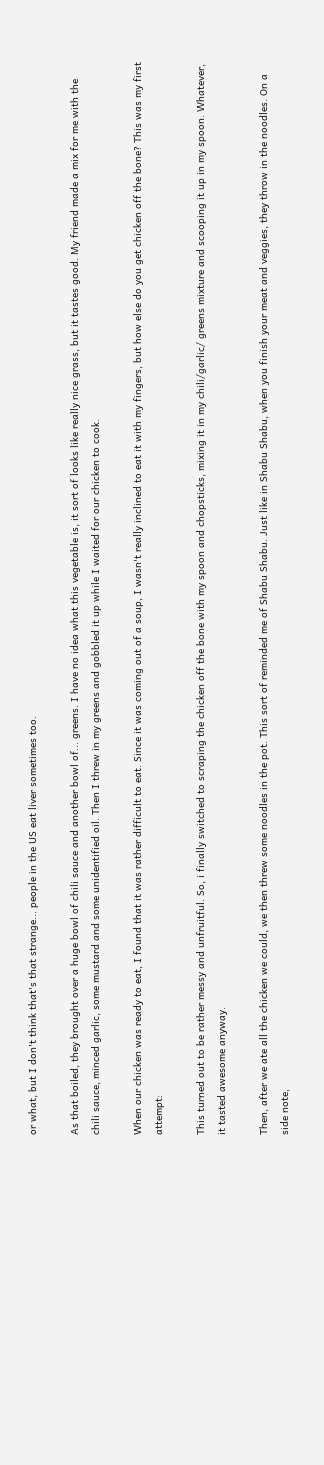or what, but I don't think that's that strange... people in the US eat liver sometimes too.

As that boiled, they brought over a huge bowl of chili sauce and another bowl of... greens. I have no idea what this vegetable is, it sort of looks like really nice grass, but it tastes good. My friend made a mix for me with the chili sauce, minced garlic, some mustard and some unidentified oil. Then I threw in my greens and gobbled it up while I waited for our chicken to cook.

When our chicken was ready to eat, I found that it was rather difficult to eat. Since it was coming out of a soup, I wasn't really inclined to eat it with my fingers, but how else do you get chicken off the bone? This was my first attempt:

This turned out to be rather messy and unfruitful. So, i finally switched to scraping the chicken off the bone with my spoon and chopsticks, mixing it in my chili/garlic/ greens mixture and scooping it up in my spoon. Whatever, it tasted awesome anyway.

Then, after we ate all the chicken we could, we then threw some noodles in the pot. This sort of reminded me of Shabu Shabu. Just like in Shabu Shabu, when you finish your meat and veggies, they throw in the noodles. On a side note,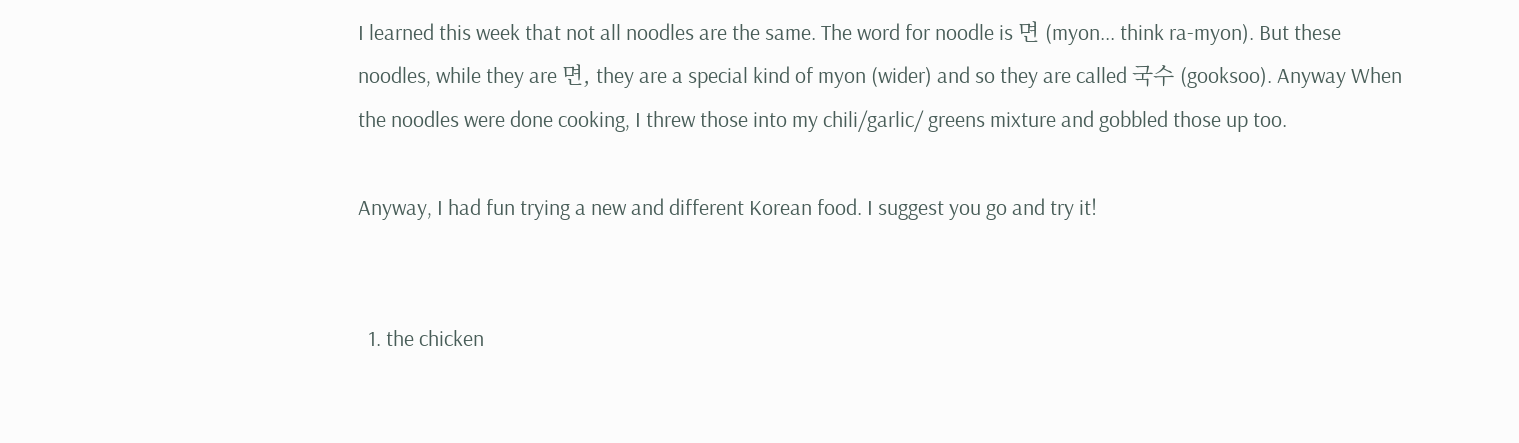I learned this week that not all noodles are the same. The word for noodle is 면 (myon... think ra-myon). But these noodles, while they are 면, they are a special kind of myon (wider) and so they are called 국수 (gooksoo). Anyway When the noodles were done cooking, I threw those into my chili/garlic/ greens mixture and gobbled those up too.

Anyway, I had fun trying a new and different Korean food. I suggest you go and try it!


  1. the chicken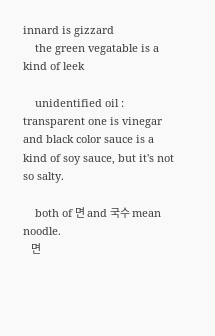innard is gizzard
    the green vegatable is a kind of leek

    unidentified oil : transparent one is vinegar and black color sauce is a kind of soy sauce, but it's not so salty.

    both of 면 and 국수 mean noodle.
    면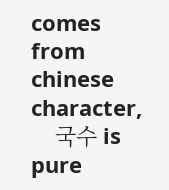comes from chinese character,
    국수 is pure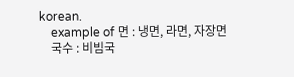korean.
    example of 면 : 냉면, 라면, 자장면
    국수 : 비빔국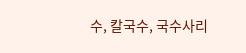수, 칼국수, 국수사리